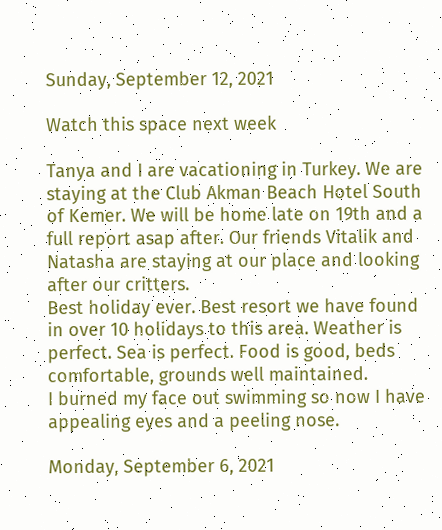Sunday, September 12, 2021

Watch this space next week

Tanya and I are vacationing in Turkey. We are staying at the Club Akman Beach Hotel South of Kemer. We will be home late on 19th and a full report asap after. Our friends Vitalik and Natasha are staying at our place and looking after our critters.
Best holiday ever. Best resort we have found in over 10 holidays to this area. Weather is perfect. Sea is perfect. Food is good, beds comfortable, grounds well maintained.
I burned my face out swimming so now I have appealing eyes and a peeling nose.

Monday, September 6, 2021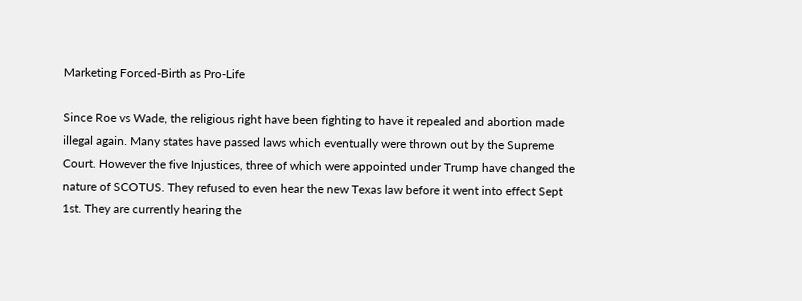Marketing Forced-Birth as Pro-Life

Since Roe vs Wade, the religious right have been fighting to have it repealed and abortion made illegal again. Many states have passed laws which eventually were thrown out by the Supreme Court. However the five Injustices, three of which were appointed under Trump have changed the nature of SCOTUS. They refused to even hear the new Texas law before it went into effect Sept 1st. They are currently hearing the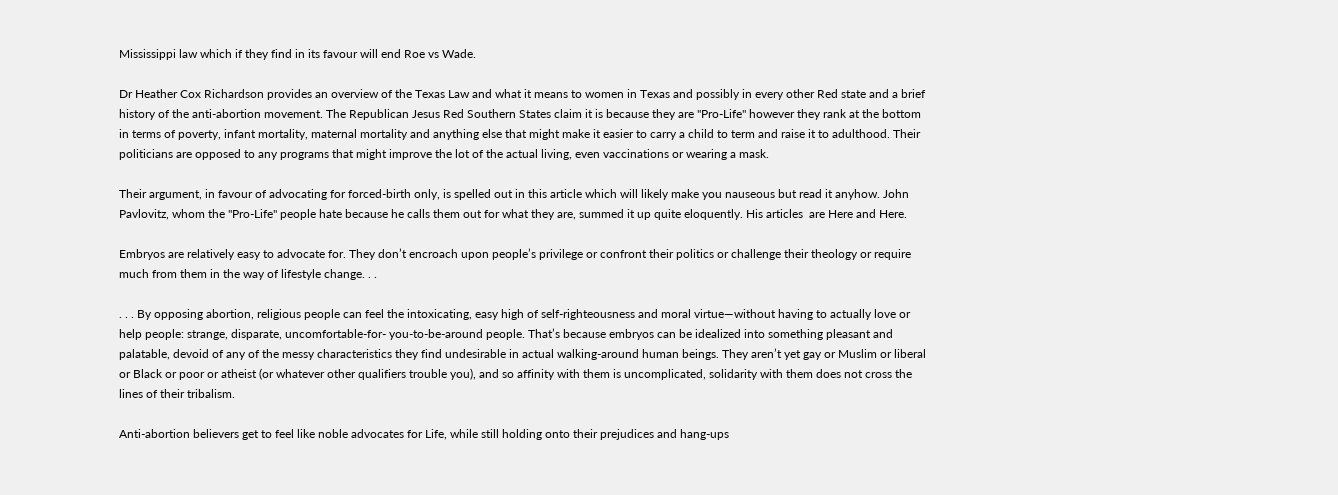Mississippi law which if they find in its favour will end Roe vs Wade.

Dr Heather Cox Richardson provides an overview of the Texas Law and what it means to women in Texas and possibly in every other Red state and a brief history of the anti-abortion movement. The Republican Jesus Red Southern States claim it is because they are "Pro-Life" however they rank at the bottom in terms of poverty, infant mortality, maternal mortality and anything else that might make it easier to carry a child to term and raise it to adulthood. Their politicians are opposed to any programs that might improve the lot of the actual living, even vaccinations or wearing a mask.

Their argument, in favour of advocating for forced-birth only, is spelled out in this article which will likely make you nauseous but read it anyhow. John Pavlovitz, whom the "Pro-Life" people hate because he calls them out for what they are, summed it up quite eloquently. His articles  are Here and Here.

Embryos are relatively easy to advocate for. They don’t encroach upon people’s privilege or confront their politics or challenge their theology or require much from them in the way of lifestyle change. . .

. . . By opposing abortion, religious people can feel the intoxicating, easy high of self-righteousness and moral virtue—without having to actually love or help people: strange, disparate, uncomfortable-for- you-to-be-around people. That’s because embryos can be idealized into something pleasant and palatable, devoid of any of the messy characteristics they find undesirable in actual walking-around human beings. They aren’t yet gay or Muslim or liberal or Black or poor or atheist (or whatever other qualifiers trouble you), and so affinity with them is uncomplicated, solidarity with them does not cross the lines of their tribalism.

Anti-abortion believers get to feel like noble advocates for Life, while still holding onto their prejudices and hang-ups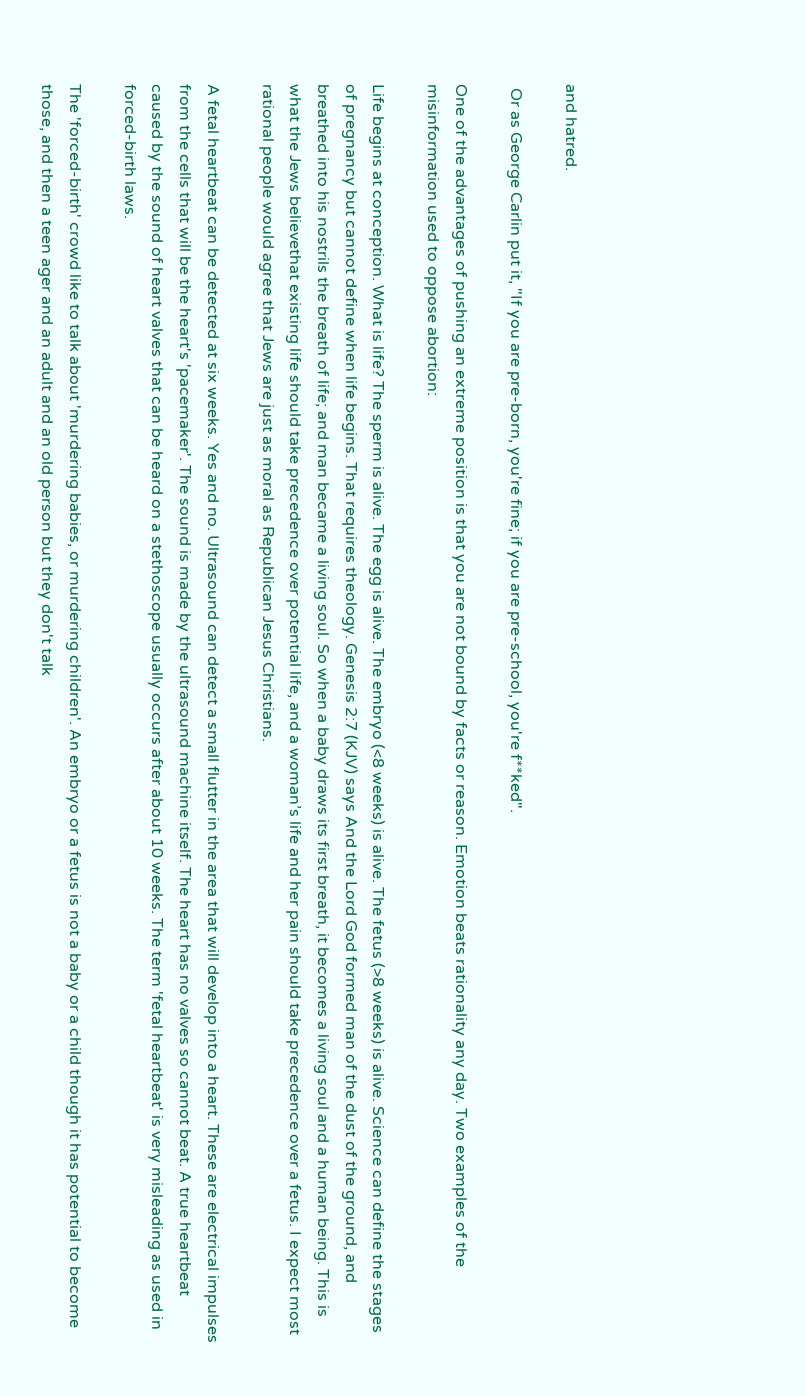and hatred.

 Or as George Carlin put it, "If you are pre-born, you're fine; if you are pre-school, you're f**ked".

One of the advantages of pushing an extreme position is that you are not bound by facts or reason. Emotion beats rationality any day. Two examples of the misinformation used to oppose abortion:

Life begins at conception. What is life? The sperm is alive. The egg is alive. The embryo (<8 weeks) is alive. The fetus (>8 weeks) is alive. Science can define the stages of pregnancy but cannot define when life begins. That requires theology. Genesis 2:7 (KJV) says And the Lord God formed man of the dust of the ground, and breathed into his nostrils the breath of life; and man became a living soul. So when a baby draws its first breath, it becomes a living soul and a human being. This is what the Jews believethat existing life should take precedence over potential life, and a woman’s life and her pain should take precedence over a fetus. I expect most rational people would agree that Jews are just as moral as Republican Jesus Christians.

A fetal heartbeat can be detected at six weeks. Yes and no. Ultrasound can detect a small flutter in the area that will develop into a heart. These are electrical impulses from the cells that will be the heart's 'pacemaker'. The sound is made by the ultrasound machine itself. The heart has no valves so cannot beat. A true heartbeat caused by the sound of heart valves that can be heard on a stethoscope usually occurs after about 10 weeks. The term 'fetal heartbeat' is very misleading as used in forced-birth laws.

The 'forced-birth' crowd like to talk about 'murdering babies, or murdering children'. An embryo or a fetus is not a baby or a child though it has potential to become those, and then a teen ager and an adult and an old person but they don't talk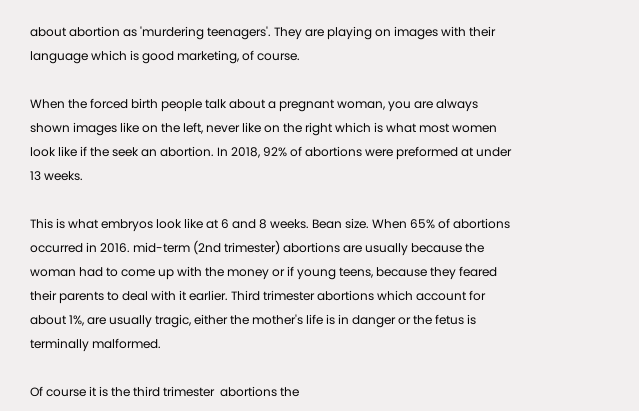about abortion as 'murdering teenagers'. They are playing on images with their language which is good marketing, of course.

When the forced birth people talk about a pregnant woman, you are always shown images like on the left, never like on the right which is what most women look like if the seek an abortion. In 2018, 92% of abortions were preformed at under 13 weeks.

This is what embryos look like at 6 and 8 weeks. Bean size. When 65% of abortions occurred in 2016. mid-term (2nd trimester) abortions are usually because the woman had to come up with the money or if young teens, because they feared their parents to deal with it earlier. Third trimester abortions which account for about 1%, are usually tragic, either the mother's life is in danger or the fetus is terminally malformed.

Of course it is the third trimester  abortions the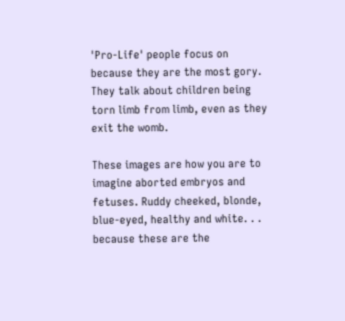'Pro-Life' people focus on because they are the most gory. They talk about children being torn limb from limb, even as they exit the womb.

These images are how you are to imagine aborted embryos and fetuses. Ruddy cheeked, blonde, blue-eyed, healthy and white. . . because these are the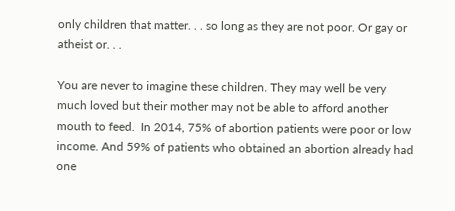only children that matter. . . so long as they are not poor. Or gay or atheist or. . .

You are never to imagine these children. They may well be very much loved but their mother may not be able to afford another mouth to feed.  In 2014, 75% of abortion patients were poor or low income. And 59% of patients who obtained an abortion already had one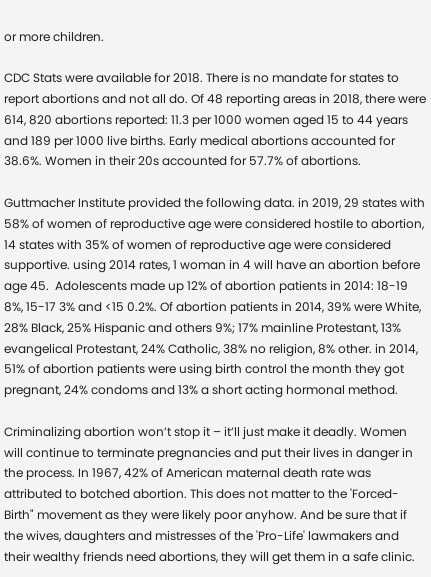or more children.

CDC Stats were available for 2018. There is no mandate for states to report abortions and not all do. Of 48 reporting areas in 2018, there were 614, 820 abortions reported: 11.3 per 1000 women aged 15 to 44 years and 189 per 1000 live births. Early medical abortions accounted for 38.6%. Women in their 20s accounted for 57.7% of abortions.

Guttmacher Institute provided the following data. in 2019, 29 states with 58% of women of reproductive age were considered hostile to abortion, 14 states with 35% of women of reproductive age were considered supportive. using 2014 rates, 1 woman in 4 will have an abortion before age 45.  Adolescents made up 12% of abortion patients in 2014: 18-19 8%, 15-17 3% and <15 0.2%. Of abortion patients in 2014, 39% were White, 28% Black, 25% Hispanic and others 9%; 17% mainline Protestant, 13% evangelical Protestant, 24% Catholic, 38% no religion, 8% other. in 2014, 51% of abortion patients were using birth control the month they got pregnant, 24% condoms and 13% a short acting hormonal method.

Criminalizing abortion won’t stop it – it’ll just make it deadly. Women will continue to terminate pregnancies and put their lives in danger in the process. In 1967, 42% of American maternal death rate was attributed to botched abortion. This does not matter to the 'Forced-Birth" movement as they were likely poor anyhow. And be sure that if the wives, daughters and mistresses of the 'Pro-Life' lawmakers and their wealthy friends need abortions, they will get them in a safe clinic.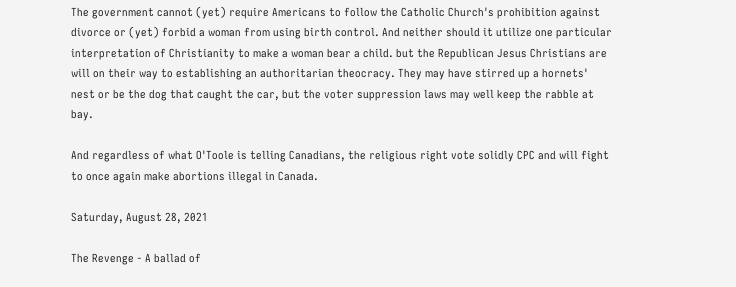The government cannot (yet) require Americans to follow the Catholic Church's prohibition against divorce or (yet) forbid a woman from using birth control. And neither should it utilize one particular interpretation of Christianity to make a woman bear a child. but the Republican Jesus Christians are will on their way to establishing an authoritarian theocracy. They may have stirred up a hornets' nest or be the dog that caught the car, but the voter suppression laws may well keep the rabble at bay.

And regardless of what O'Toole is telling Canadians, the religious right vote solidly CPC and will fight to once again make abortions illegal in Canada.

Saturday, August 28, 2021

The Revenge - A ballad of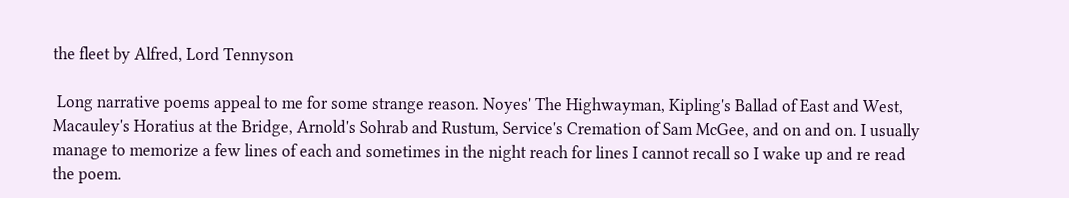the fleet by Alfred, Lord Tennyson

 Long narrative poems appeal to me for some strange reason. Noyes' The Highwayman, Kipling's Ballad of East and West, Macauley's Horatius at the Bridge, Arnold's Sohrab and Rustum, Service's Cremation of Sam McGee, and on and on. I usually manage to memorize a few lines of each and sometimes in the night reach for lines I cannot recall so I wake up and re read the poem.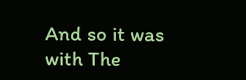And so it was with The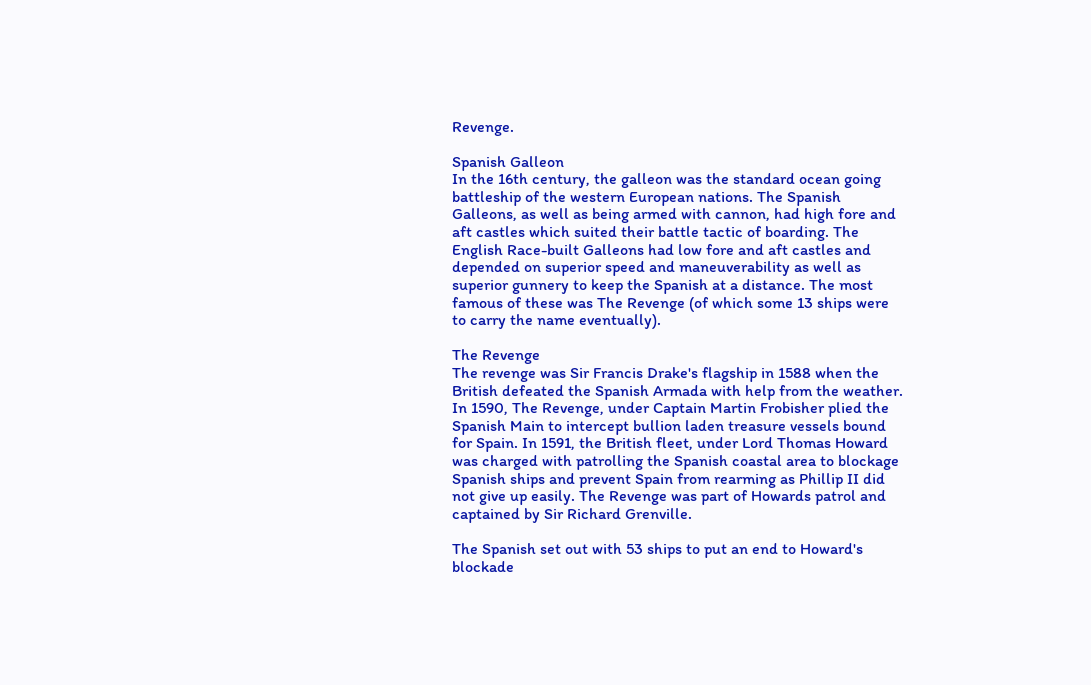Revenge.

Spanish Galleon
In the 16th century, the galleon was the standard ocean going battleship of the western European nations. The Spanish Galleons, as well as being armed with cannon, had high fore and aft castles which suited their battle tactic of boarding. The English Race-built Galleons had low fore and aft castles and depended on superior speed and maneuverability as well as superior gunnery to keep the Spanish at a distance. The most famous of these was The Revenge (of which some 13 ships were to carry the name eventually).

The Revenge
The revenge was Sir Francis Drake's flagship in 1588 when the British defeated the Spanish Armada with help from the weather. In 1590, The Revenge, under Captain Martin Frobisher plied the Spanish Main to intercept bullion laden treasure vessels bound for Spain. In 1591, the British fleet, under Lord Thomas Howard was charged with patrolling the Spanish coastal area to blockage Spanish ships and prevent Spain from rearming as Phillip II did not give up easily. The Revenge was part of Howards patrol and captained by Sir Richard Grenville.

The Spanish set out with 53 ships to put an end to Howard's blockade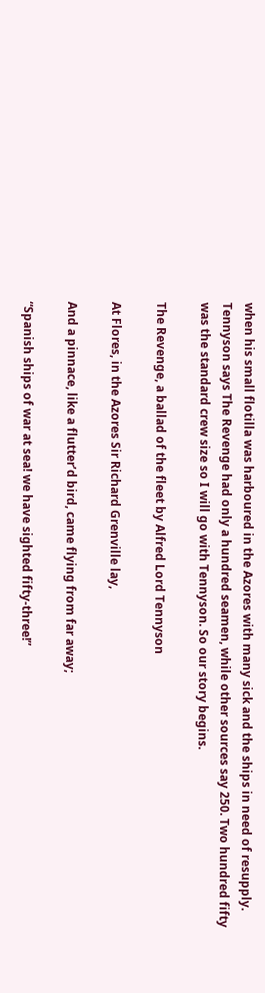when his small flotilla was harboured in the Azores with many sick and the ships in need of resupply. Tennyson says The Revenge had only a hundred seamen, while other sources say 250. Two hundred fifty was the standard crew size so I will go with Tennyson. So our story begins.

The Revenge, a ballad of the fleet by Alfred Lord Tennyson

At Flores, in the Azores Sir Richard Grenville lay,

And a pinnace, like a flutter’d bird, came flying from far away;

“Spanish ships of war at sea! we have sighted fifty-three!”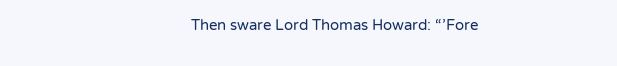Then sware Lord Thomas Howard: “’Fore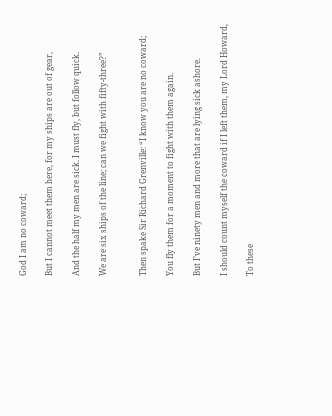God I am no coward;

But I cannot meet them here, for my ships are out of gear,

And the half my men are sick. I must fly, but follow quick.

We are six ships of the line; can we fight with fifty-three?”


Then spake Sir Richard Grenville: “I know you are no coward;

You fly them for a moment to fight with them again.

But I’ve ninety men and more that are lying sick ashore.

I should count myself the coward if I left them, my Lord Howard,

To these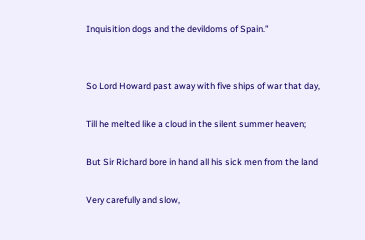Inquisition dogs and the devildoms of Spain.”


So Lord Howard past away with five ships of war that day,

Till he melted like a cloud in the silent summer heaven;

But Sir Richard bore in hand all his sick men from the land

Very carefully and slow,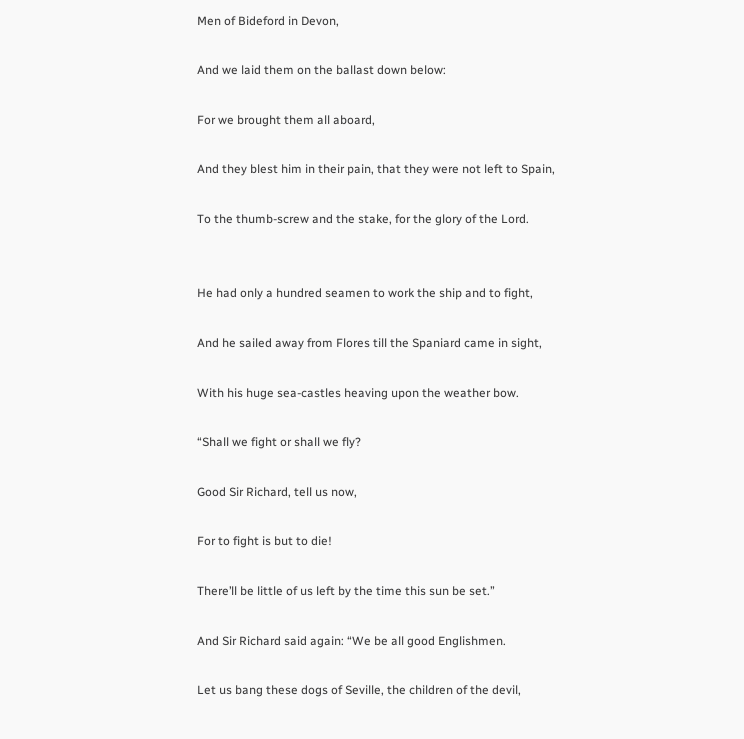Men of Bideford in Devon,

And we laid them on the ballast down below:

For we brought them all aboard,

And they blest him in their pain, that they were not left to Spain,

To the thumb-screw and the stake, for the glory of the Lord.


He had only a hundred seamen to work the ship and to fight,

And he sailed away from Flores till the Spaniard came in sight,

With his huge sea-castles heaving upon the weather bow.

“Shall we fight or shall we fly?

Good Sir Richard, tell us now,

For to fight is but to die!

There’ll be little of us left by the time this sun be set.”

And Sir Richard said again: “We be all good Englishmen.

Let us bang these dogs of Seville, the children of the devil,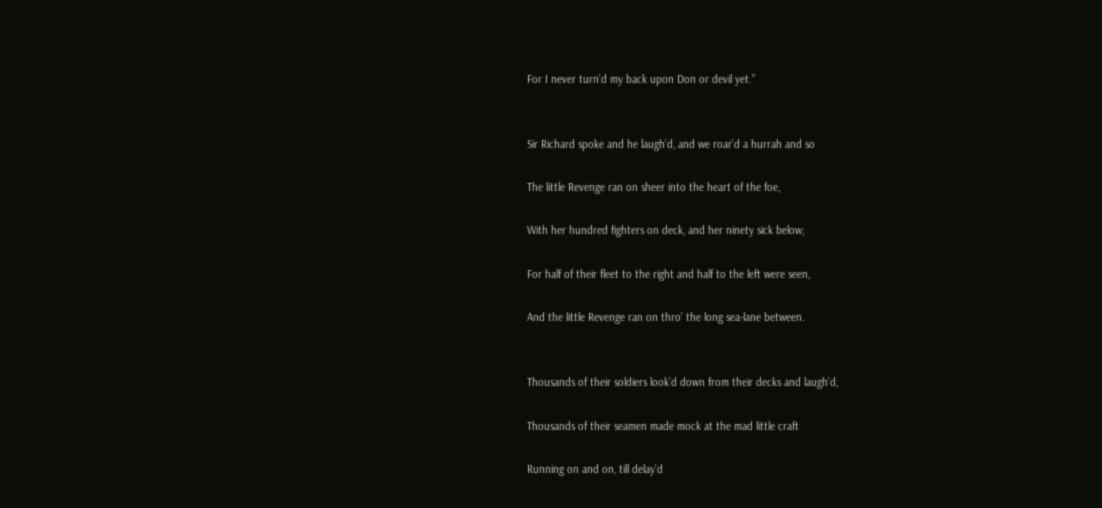For I never turn’d my back upon Don or devil yet.”


Sir Richard spoke and he laugh’d, and we roar’d a hurrah and so

The little Revenge ran on sheer into the heart of the foe,

With her hundred fighters on deck, and her ninety sick below;

For half of their fleet to the right and half to the left were seen,

And the little Revenge ran on thro’ the long sea-lane between.


Thousands of their soldiers look’d down from their decks and laugh’d,

Thousands of their seamen made mock at the mad little craft

Running on and on, till delay’d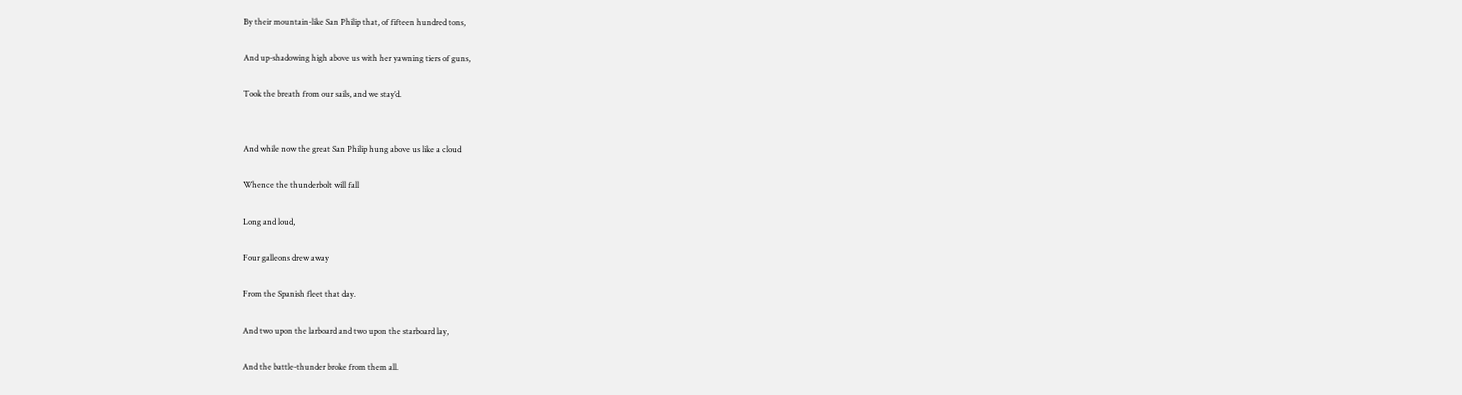By their mountain-like San Philip that, of fifteen hundred tons,

And up-shadowing high above us with her yawning tiers of guns,

Took the breath from our sails, and we stay’d.


And while now the great San Philip hung above us like a cloud

Whence the thunderbolt will fall

Long and loud,

Four galleons drew away

From the Spanish fleet that day.

And two upon the larboard and two upon the starboard lay,

And the battle-thunder broke from them all.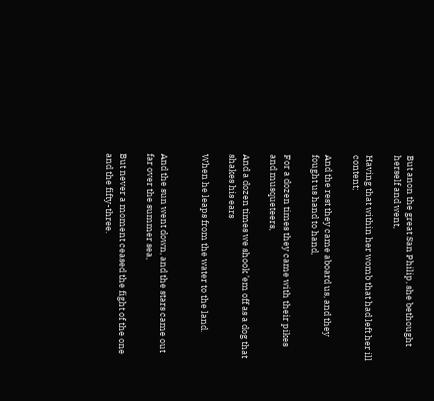But anon the great San Philip, she bethought herself and went,

Having that within her womb that had left her ill content;

And the rest they came aboard us, and they fought us hand to hand,

For a dozen times they came with their pikes and musqueteers,

And a dozen times we shook ’em off as a dog that shakes his ears

When he leaps from the water to the land.


And the sun went down, and the stars came out far over the summer sea,

But never a moment ceased the fight of the one and the fifty-three.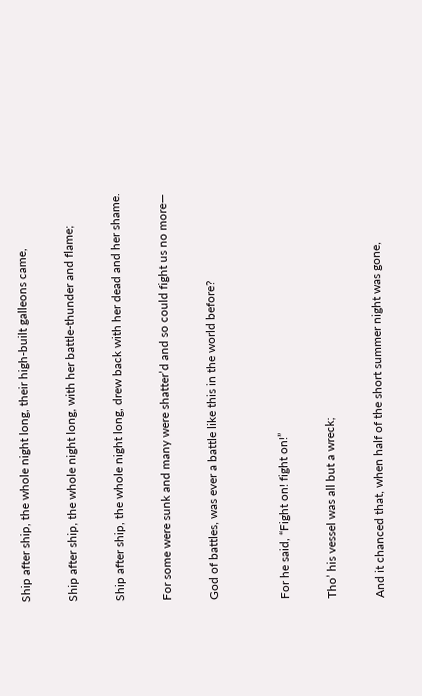Ship after ship, the whole night long, their high-built galleons came,

Ship after ship, the whole night long, with her battle-thunder and flame;

Ship after ship, the whole night long, drew back with her dead and her shame.

For some were sunk and many were shatter’d and so could fight us no more—

God of battles, was ever a battle like this in the world before?


For he said, “Fight on! fight on!”

Tho’ his vessel was all but a wreck;

And it chanced that, when half of the short summer night was gone,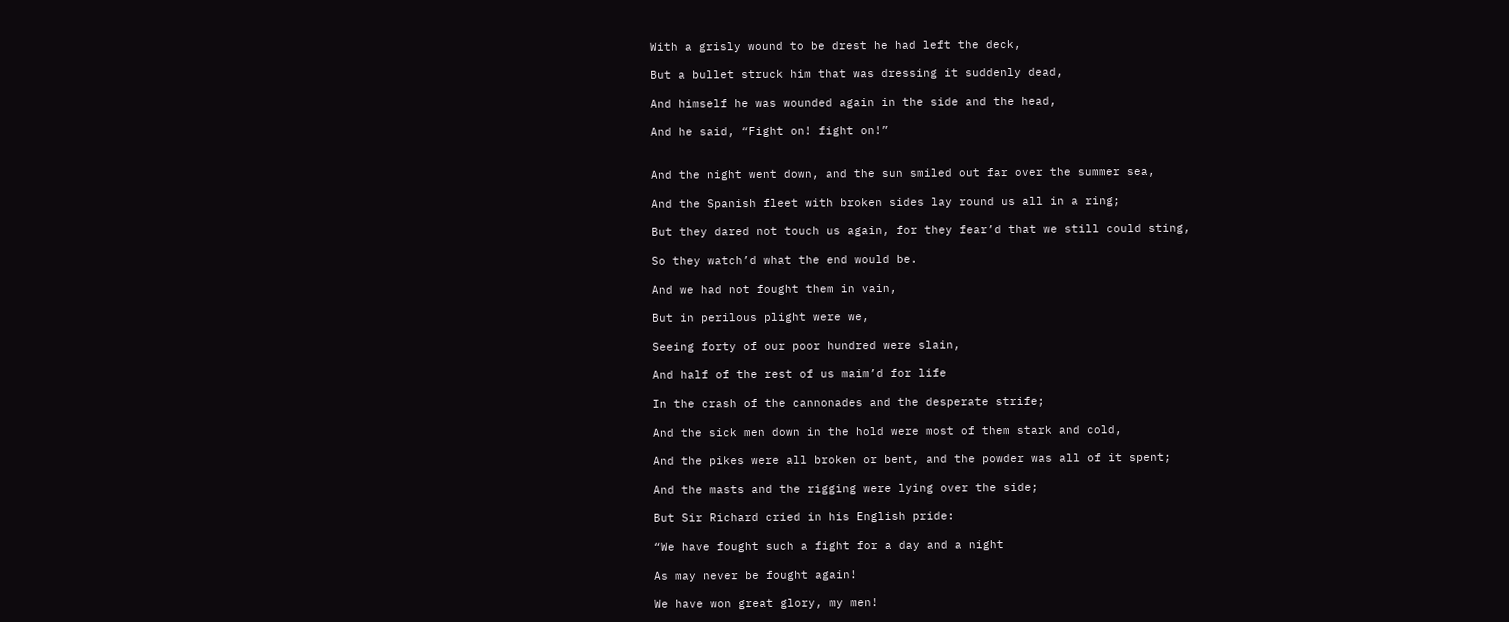With a grisly wound to be drest he had left the deck,

But a bullet struck him that was dressing it suddenly dead,

And himself he was wounded again in the side and the head,

And he said, “Fight on! fight on!”


And the night went down, and the sun smiled out far over the summer sea,

And the Spanish fleet with broken sides lay round us all in a ring;

But they dared not touch us again, for they fear’d that we still could sting,

So they watch’d what the end would be.

And we had not fought them in vain,

But in perilous plight were we,

Seeing forty of our poor hundred were slain,

And half of the rest of us maim’d for life

In the crash of the cannonades and the desperate strife;

And the sick men down in the hold were most of them stark and cold,

And the pikes were all broken or bent, and the powder was all of it spent;

And the masts and the rigging were lying over the side;

But Sir Richard cried in his English pride:

“We have fought such a fight for a day and a night

As may never be fought again!

We have won great glory, my men!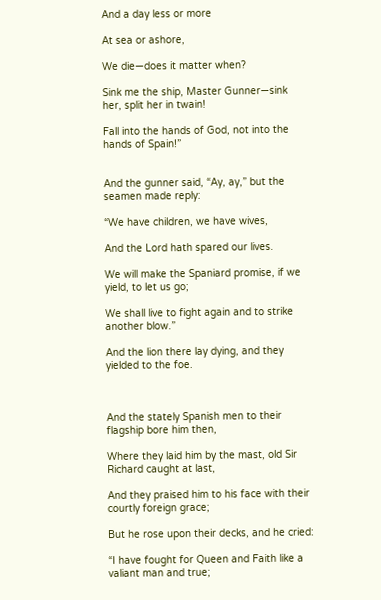And a day less or more

At sea or ashore,

We die—does it matter when?

Sink me the ship, Master Gunner—sink her, split her in twain!

Fall into the hands of God, not into the hands of Spain!”


And the gunner said, “Ay, ay,” but the seamen made reply:

“We have children, we have wives,

And the Lord hath spared our lives.

We will make the Spaniard promise, if we yield, to let us go;

We shall live to fight again and to strike another blow.”

And the lion there lay dying, and they yielded to the foe.



And the stately Spanish men to their flagship bore him then,

Where they laid him by the mast, old Sir Richard caught at last,

And they praised him to his face with their courtly foreign grace;

But he rose upon their decks, and he cried:

“I have fought for Queen and Faith like a valiant man and true;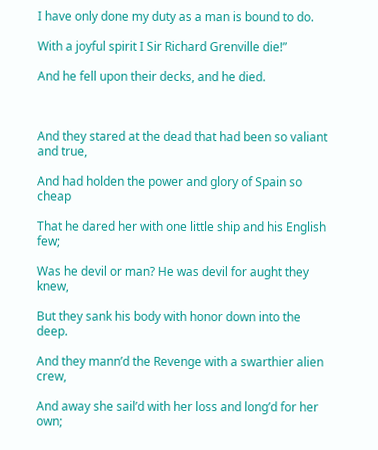I have only done my duty as a man is bound to do.

With a joyful spirit I Sir Richard Grenville die!”

And he fell upon their decks, and he died.



And they stared at the dead that had been so valiant and true,

And had holden the power and glory of Spain so cheap

That he dared her with one little ship and his English few;

Was he devil or man? He was devil for aught they knew,

But they sank his body with honor down into the deep.

And they mann’d the Revenge with a swarthier alien crew,

And away she sail’d with her loss and long’d for her own;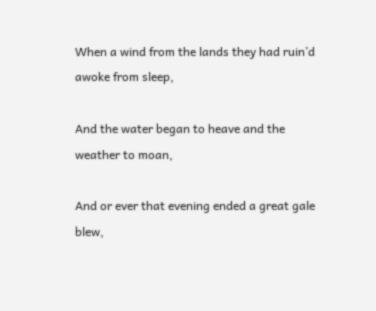When a wind from the lands they had ruin’d awoke from sleep,

And the water began to heave and the weather to moan,

And or ever that evening ended a great gale blew,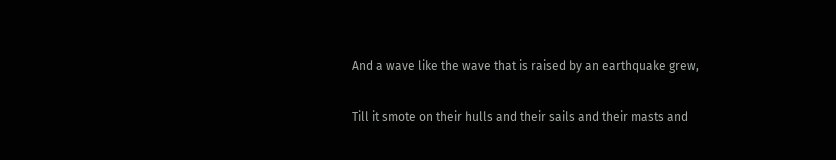And a wave like the wave that is raised by an earthquake grew,

Till it smote on their hulls and their sails and their masts and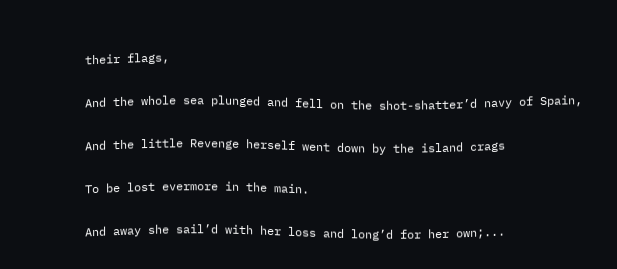their flags,

And the whole sea plunged and fell on the shot-shatter’d navy of Spain,

And the little Revenge herself went down by the island crags

To be lost evermore in the main.

And away she sail’d with her loss and long’d for her own;...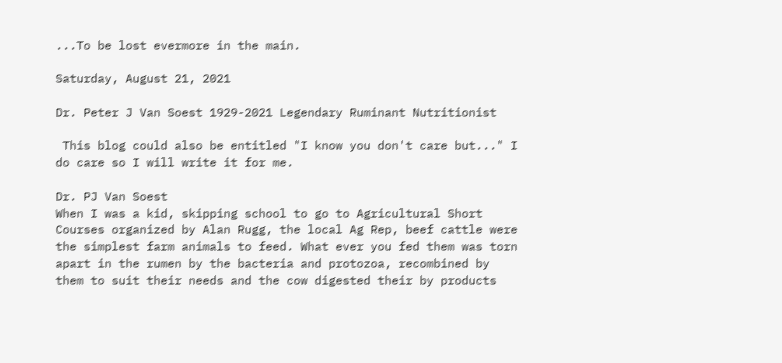...To be lost evermore in the main.

Saturday, August 21, 2021

Dr. Peter J Van Soest 1929-2021 Legendary Ruminant Nutritionist

 This blog could also be entitled "I know you don't care but..." I do care so I will write it for me.

Dr. PJ Van Soest
When I was a kid, skipping school to go to Agricultural Short Courses organized by Alan Rugg, the local Ag Rep, beef cattle were the simplest farm animals to feed. What ever you fed them was torn apart in the rumen by the bacteria and protozoa, recombined by them to suit their needs and the cow digested their by products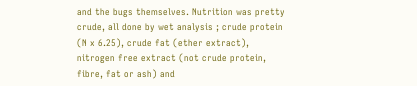and the bugs themselves. Nutrition was pretty crude, all done by wet analysis ; crude protein (N x 6.25), crude fat (ether extract), nitrogen free extract (not crude protein, fibre, fat or ash) and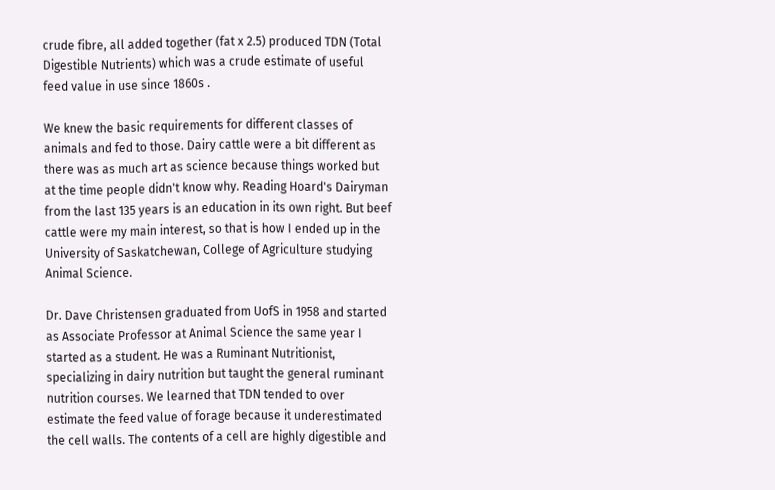crude fibre, all added together (fat x 2.5) produced TDN (Total Digestible Nutrients) which was a crude estimate of useful feed value in use since 1860s .

We knew the basic requirements for different classes of animals and fed to those. Dairy cattle were a bit different as there was as much art as science because things worked but at the time people didn't know why. Reading Hoard's Dairyman from the last 135 years is an education in its own right. But beef cattle were my main interest, so that is how I ended up in the University of Saskatchewan, College of Agriculture studying Animal Science.

Dr. Dave Christensen graduated from UofS in 1958 and started as Associate Professor at Animal Science the same year I started as a student. He was a Ruminant Nutritionist, specializing in dairy nutrition but taught the general ruminant nutrition courses. We learned that TDN tended to over estimate the feed value of forage because it underestimated the cell walls. The contents of a cell are highly digestible and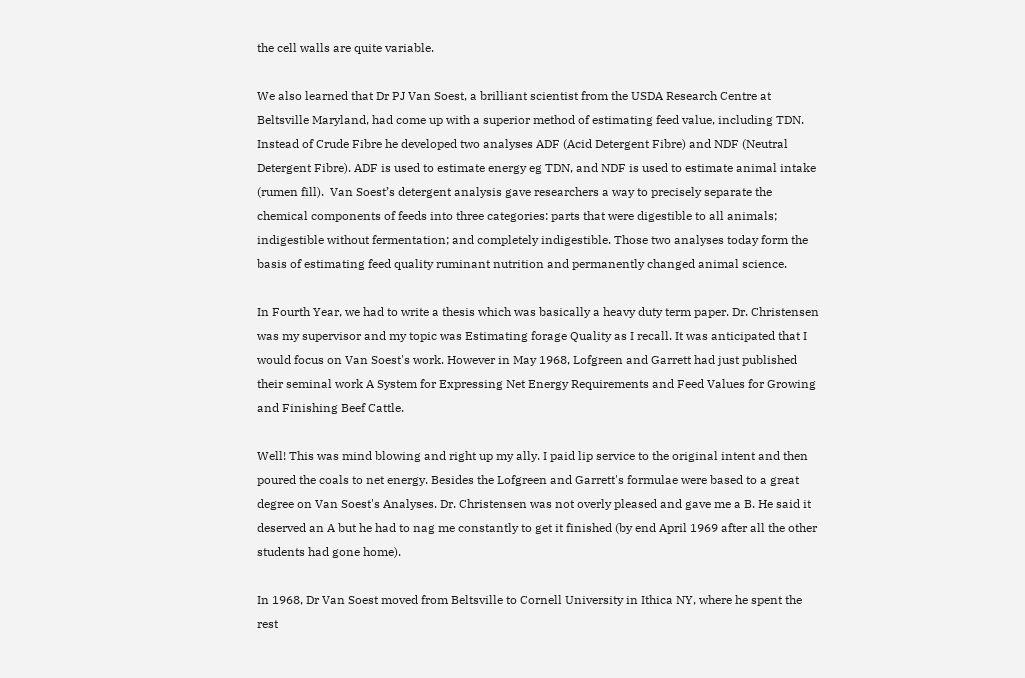the cell walls are quite variable.

We also learned that Dr PJ Van Soest, a brilliant scientist from the USDA Research Centre at Beltsville Maryland, had come up with a superior method of estimating feed value, including TDN. Instead of Crude Fibre he developed two analyses ADF (Acid Detergent Fibre) and NDF (Neutral Detergent Fibre). ADF is used to estimate energy eg TDN, and NDF is used to estimate animal intake (rumen fill).  Van Soest’s detergent analysis gave researchers a way to precisely separate the chemical components of feeds into three categories: parts that were digestible to all animals; indigestible without fermentation; and completely indigestible. Those two analyses today form the basis of estimating feed quality ruminant nutrition and permanently changed animal science.

In Fourth Year, we had to write a thesis which was basically a heavy duty term paper. Dr. Christensen was my supervisor and my topic was Estimating forage Quality as I recall. It was anticipated that I would focus on Van Soest's work. However in May 1968, Lofgreen and Garrett had just published their seminal work A System for Expressing Net Energy Requirements and Feed Values for Growing and Finishing Beef Cattle.

Well! This was mind blowing and right up my ally. I paid lip service to the original intent and then poured the coals to net energy. Besides the Lofgreen and Garrett's formulae were based to a great degree on Van Soest's Analyses. Dr. Christensen was not overly pleased and gave me a B. He said it deserved an A but he had to nag me constantly to get it finished (by end April 1969 after all the other students had gone home).

In 1968, Dr Van Soest moved from Beltsville to Cornell University in Ithica NY, where he spent the rest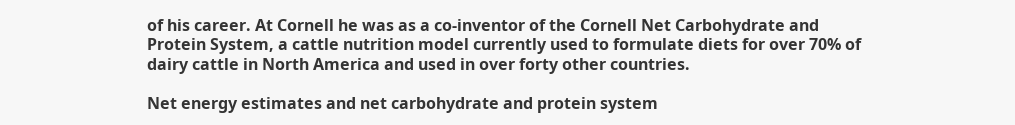of his career. At Cornell he was as a co-inventor of the Cornell Net Carbohydrate and Protein System, a cattle nutrition model currently used to formulate diets for over 70% of dairy cattle in North America and used in over forty other countries.

Net energy estimates and net carbohydrate and protein system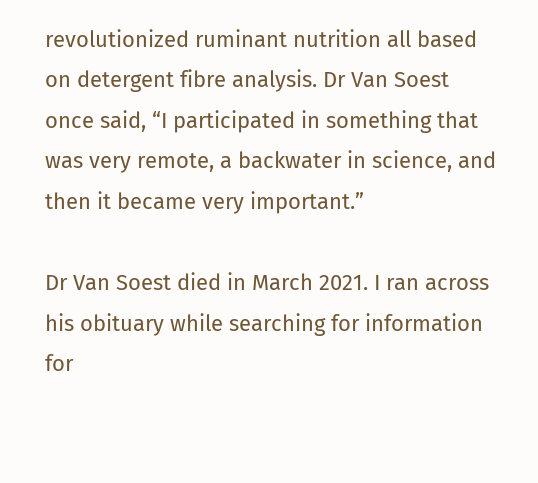revolutionized ruminant nutrition all based on detergent fibre analysis. Dr Van Soest once said, “I participated in something that was very remote, a backwater in science, and then it became very important.”

Dr Van Soest died in March 2021. I ran across his obituary while searching for information for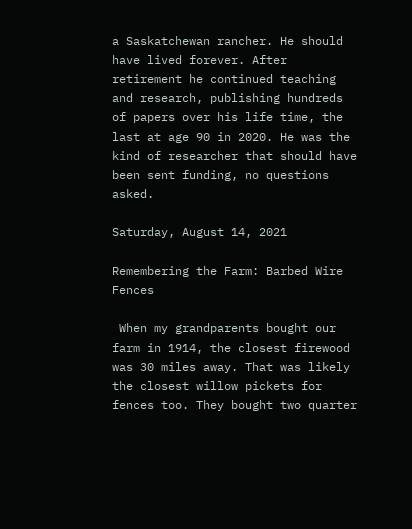a Saskatchewan rancher. He should have lived forever. After retirement he continued teaching and research, publishing hundreds of papers over his life time, the last at age 90 in 2020. He was the kind of researcher that should have been sent funding, no questions asked.

Saturday, August 14, 2021

Remembering the Farm: Barbed Wire Fences

 When my grandparents bought our farm in 1914, the closest firewood was 30 miles away. That was likely the closest willow pickets for fences too. They bought two quarter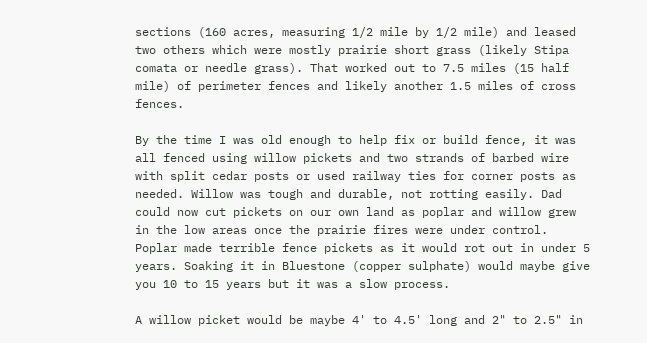sections (160 acres, measuring 1/2 mile by 1/2 mile) and leased two others which were mostly prairie short grass (likely Stipa comata or needle grass). That worked out to 7.5 miles (15 half mile) of perimeter fences and likely another 1.5 miles of cross fences.

By the time I was old enough to help fix or build fence, it was all fenced using willow pickets and two strands of barbed wire with split cedar posts or used railway ties for corner posts as needed. Willow was tough and durable, not rotting easily. Dad could now cut pickets on our own land as poplar and willow grew in the low areas once the prairie fires were under control. Poplar made terrible fence pickets as it would rot out in under 5 years. Soaking it in Bluestone (copper sulphate) would maybe give you 10 to 15 years but it was a slow process.

A willow picket would be maybe 4' to 4.5' long and 2" to 2.5" in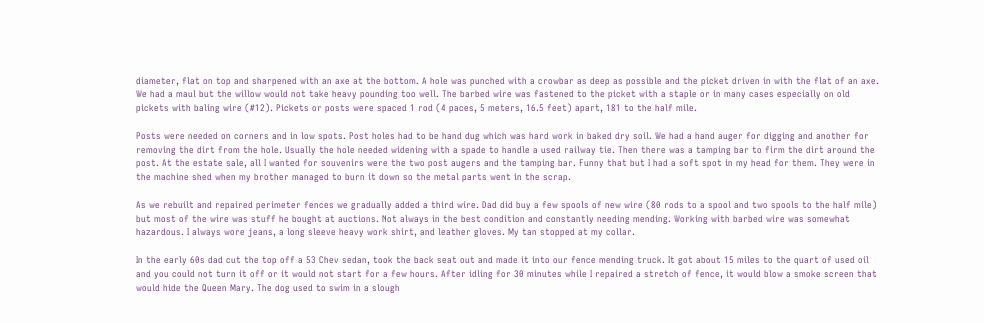diameter, flat on top and sharpened with an axe at the bottom. A hole was punched with a crowbar as deep as possible and the picket driven in with the flat of an axe. We had a maul but the willow would not take heavy pounding too well. The barbed wire was fastened to the picket with a staple or in many cases especially on old pickets with baling wire (#12). Pickets or posts were spaced 1 rod (4 paces, 5 meters, 16.5 feet) apart, 181 to the half mile.

Posts were needed on corners and in low spots. Post holes had to be hand dug which was hard work in baked dry soil. We had a hand auger for digging and another for removing the dirt from the hole. Usually the hole needed widening with a spade to handle a used railway tie. Then there was a tamping bar to firm the dirt around the post. At the estate sale, all I wanted for souvenirs were the two post augers and the tamping bar. Funny that but I had a soft spot in my head for them. They were in the machine shed when my brother managed to burn it down so the metal parts went in the scrap.

As we rebuilt and repaired perimeter fences we gradually added a third wire. Dad did buy a few spools of new wire (80 rods to a spool and two spools to the half mile) but most of the wire was stuff he bought at auctions. Not always in the best condition and constantly needing mending. Working with barbed wire was somewhat hazardous. I always wore jeans, a long sleeve heavy work shirt, and leather gloves. My tan stopped at my collar.

In the early 60s dad cut the top off a 53 Chev sedan, took the back seat out and made it into our fence mending truck. It got about 15 miles to the quart of used oil and you could not turn it off or it would not start for a few hours. After idling for 30 minutes while I repaired a stretch of fence, it would blow a smoke screen that would hide the Queen Mary. The dog used to swim in a slough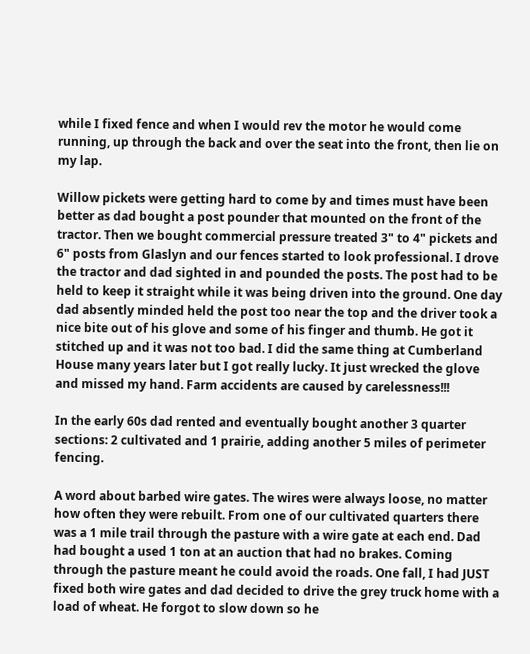while I fixed fence and when I would rev the motor he would come running, up through the back and over the seat into the front, then lie on my lap.

Willow pickets were getting hard to come by and times must have been better as dad bought a post pounder that mounted on the front of the tractor. Then we bought commercial pressure treated 3" to 4" pickets and 6" posts from Glaslyn and our fences started to look professional. I drove the tractor and dad sighted in and pounded the posts. The post had to be held to keep it straight while it was being driven into the ground. One day dad absently minded held the post too near the top and the driver took a nice bite out of his glove and some of his finger and thumb. He got it stitched up and it was not too bad. I did the same thing at Cumberland House many years later but I got really lucky. It just wrecked the glove and missed my hand. Farm accidents are caused by carelessness!!!

In the early 60s dad rented and eventually bought another 3 quarter sections: 2 cultivated and 1 prairie, adding another 5 miles of perimeter fencing.

A word about barbed wire gates. The wires were always loose, no matter how often they were rebuilt. From one of our cultivated quarters there was a 1 mile trail through the pasture with a wire gate at each end. Dad had bought a used 1 ton at an auction that had no brakes. Coming through the pasture meant he could avoid the roads. One fall, I had JUST fixed both wire gates and dad decided to drive the grey truck home with a load of wheat. He forgot to slow down so he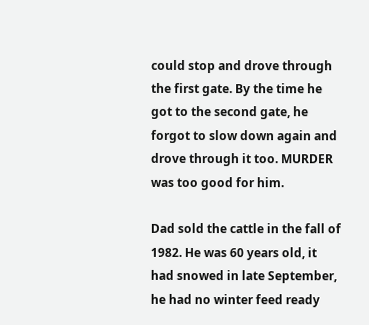could stop and drove through the first gate. By the time he got to the second gate, he forgot to slow down again and drove through it too. MURDER was too good for him.

Dad sold the cattle in the fall of 1982. He was 60 years old, it had snowed in late September, he had no winter feed ready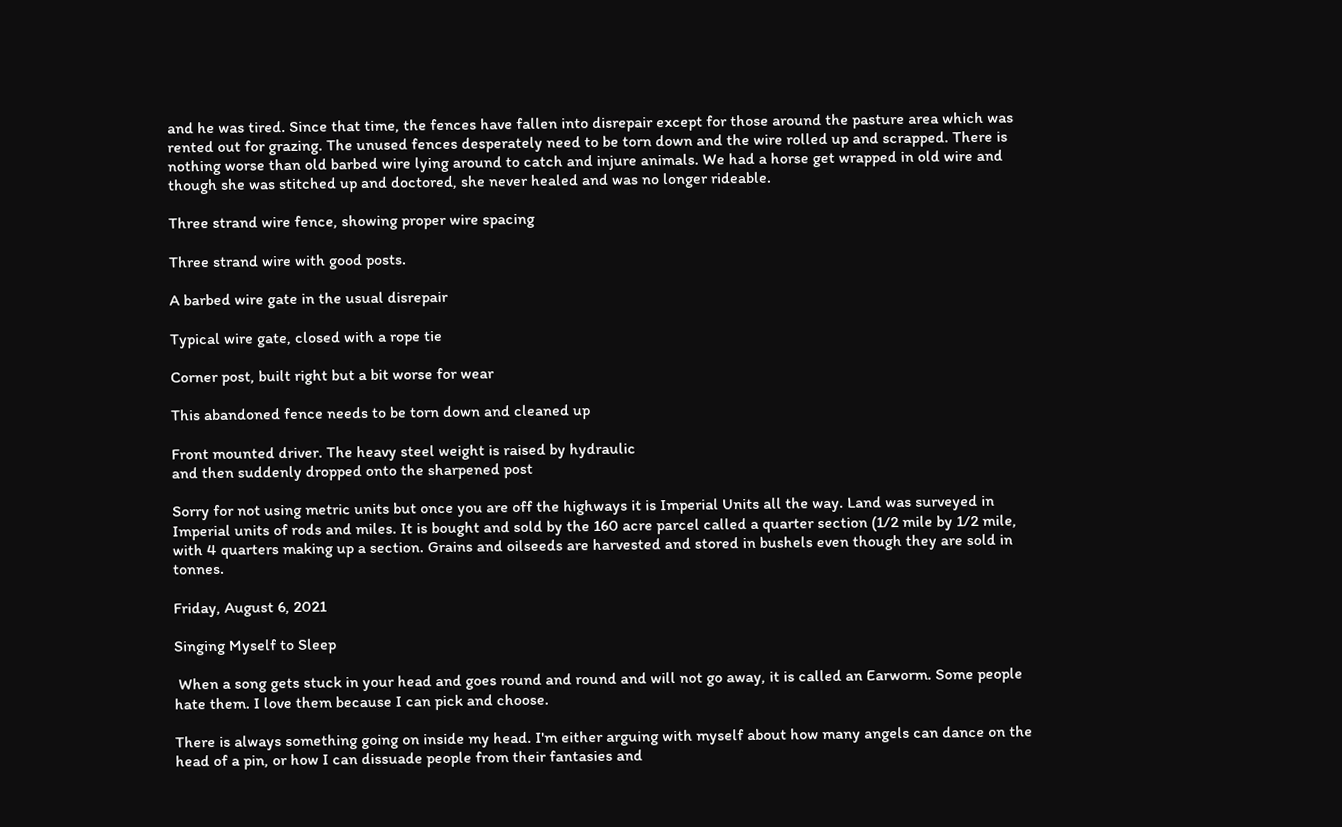and he was tired. Since that time, the fences have fallen into disrepair except for those around the pasture area which was rented out for grazing. The unused fences desperately need to be torn down and the wire rolled up and scrapped. There is nothing worse than old barbed wire lying around to catch and injure animals. We had a horse get wrapped in old wire and  though she was stitched up and doctored, she never healed and was no longer rideable.

Three strand wire fence, showing proper wire spacing

Three strand wire with good posts.

A barbed wire gate in the usual disrepair

Typical wire gate, closed with a rope tie

Corner post, built right but a bit worse for wear

This abandoned fence needs to be torn down and cleaned up

Front mounted driver. The heavy steel weight is raised by hydraulic
and then suddenly dropped onto the sharpened post

Sorry for not using metric units but once you are off the highways it is Imperial Units all the way. Land was surveyed in Imperial units of rods and miles. It is bought and sold by the 160 acre parcel called a quarter section (1/2 mile by 1/2 mile, with 4 quarters making up a section. Grains and oilseeds are harvested and stored in bushels even though they are sold in tonnes.

Friday, August 6, 2021

Singing Myself to Sleep

 When a song gets stuck in your head and goes round and round and will not go away, it is called an Earworm. Some people hate them. I love them because I can pick and choose.

There is always something going on inside my head. I'm either arguing with myself about how many angels can dance on the head of a pin, or how I can dissuade people from their fantasies and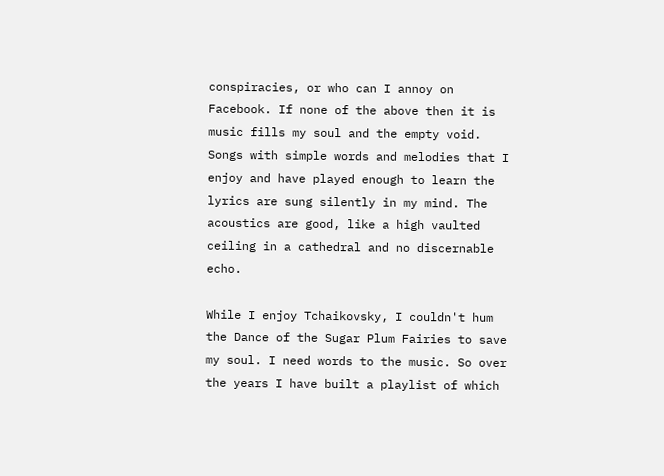conspiracies, or who can I annoy on Facebook. If none of the above then it is music fills my soul and the empty void. Songs with simple words and melodies that I enjoy and have played enough to learn the lyrics are sung silently in my mind. The acoustics are good, like a high vaulted ceiling in a cathedral and no discernable echo.

While I enjoy Tchaikovsky, I couldn't hum the Dance of the Sugar Plum Fairies to save my soul. I need words to the music. So over the years I have built a playlist of which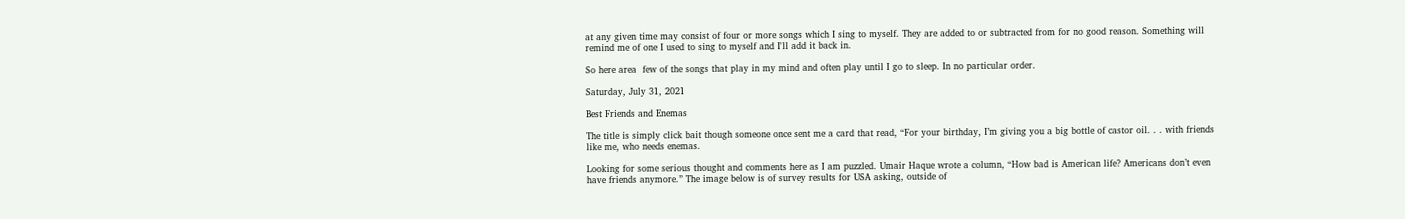at any given time may consist of four or more songs which I sing to myself. They are added to or subtracted from for no good reason. Something will remind me of one I used to sing to myself and I'll add it back in.

So here area  few of the songs that play in my mind and often play until I go to sleep. In no particular order.

Saturday, July 31, 2021

Best Friends and Enemas

The title is simply click bait though someone once sent me a card that read, “For your birthday, I’m giving you a big bottle of castor oil. . . with friends like me, who needs enemas.

Looking for some serious thought and comments here as I am puzzled. Umair Haque wrote a column, “How bad is American life? Americans don’t even have friends anymore.” The image below is of survey results for USA asking, outside of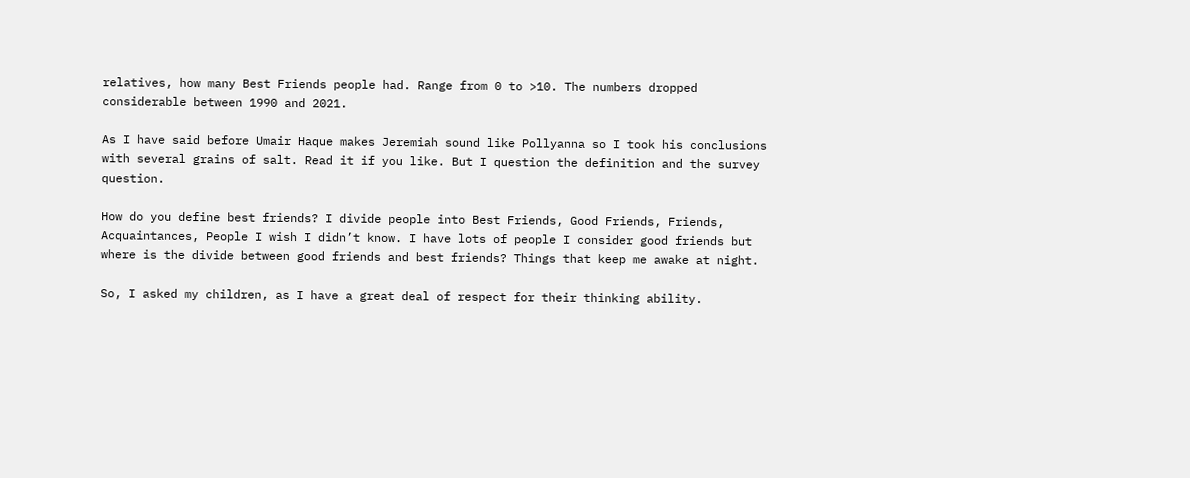relatives, how many Best Friends people had. Range from 0 to >10. The numbers dropped considerable between 1990 and 2021.

As I have said before Umair Haque makes Jeremiah sound like Pollyanna so I took his conclusions with several grains of salt. Read it if you like. But I question the definition and the survey question.

How do you define best friends? I divide people into Best Friends, Good Friends, Friends, Acquaintances, People I wish I didn’t know. I have lots of people I consider good friends but where is the divide between good friends and best friends? Things that keep me awake at night.

So, I asked my children, as I have a great deal of respect for their thinking ability.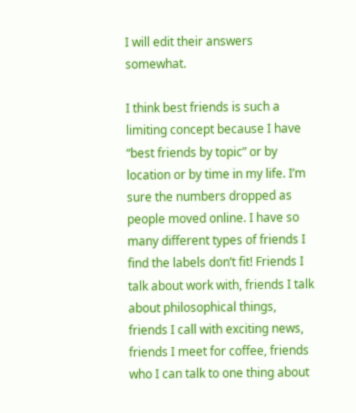I will edit their answers somewhat.

I think best friends is such a limiting concept because I have “best friends by topic” or by location or by time in my life. I’m sure the numbers dropped as people moved online. I have so many different types of friends I find the labels don’t fit! Friends I talk about work with, friends I talk about philosophical things, friends I call with exciting news, friends I meet for coffee, friends who I can talk to one thing about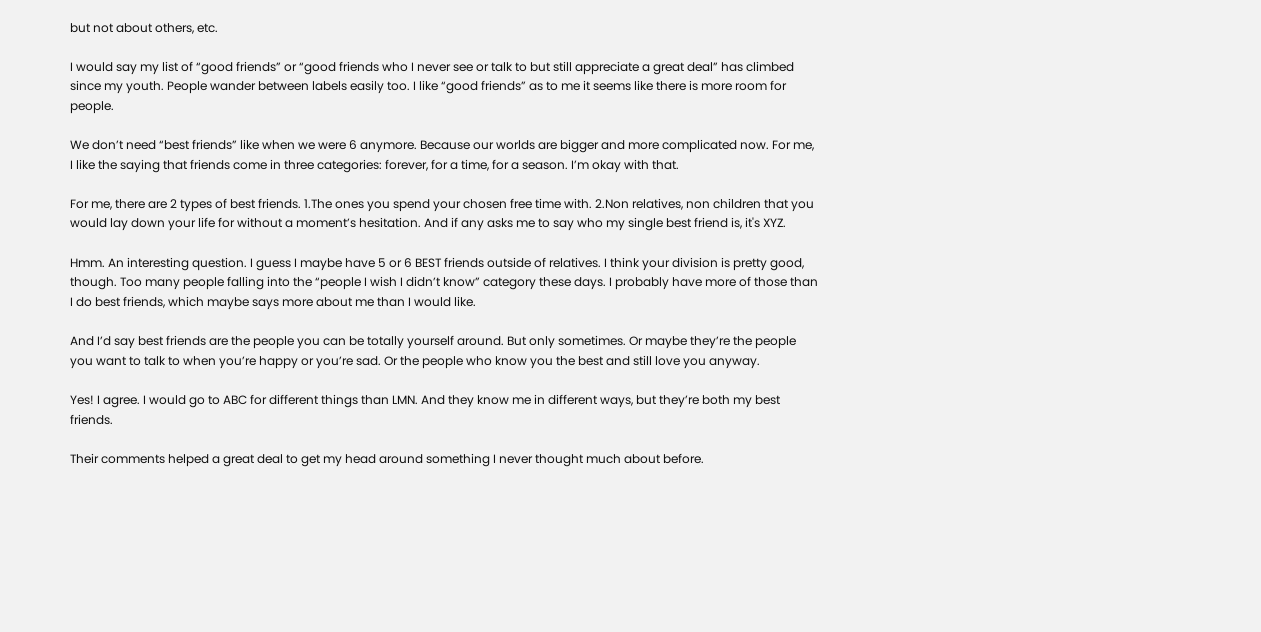but not about others, etc.

I would say my list of “good friends” or “good friends who I never see or talk to but still appreciate a great deal” has climbed since my youth. People wander between labels easily too. I like “good friends” as to me it seems like there is more room for people.

We don’t need “best friends” like when we were 6 anymore. Because our worlds are bigger and more complicated now. For me, I like the saying that friends come in three categories: forever, for a time, for a season. I’m okay with that.

For me, there are 2 types of best friends. 1.The ones you spend your chosen free time with. 2.Non relatives, non children that you would lay down your life for without a moment’s hesitation. And if any asks me to say who my single best friend is, it's XYZ.

Hmm. An interesting question. I guess I maybe have 5 or 6 BEST friends outside of relatives. I think your division is pretty good, though. Too many people falling into the “people I wish I didn’t know” category these days. I probably have more of those than I do best friends, which maybe says more about me than I would like.

And I’d say best friends are the people you can be totally yourself around. But only sometimes. Or maybe they’re the people you want to talk to when you’re happy or you’re sad. Or the people who know you the best and still love you anyway.

Yes! I agree. I would go to ABC for different things than LMN. And they know me in different ways, but they’re both my best friends.

Their comments helped a great deal to get my head around something I never thought much about before.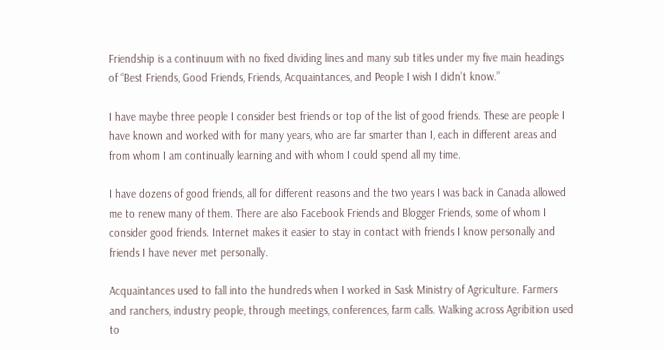Friendship is a continuum with no fixed dividing lines and many sub titles under my five main headings of “Best Friends, Good Friends, Friends, Acquaintances, and People I wish I didn’t know.”

I have maybe three people I consider best friends or top of the list of good friends. These are people I have known and worked with for many years, who are far smarter than I, each in different areas and from whom I am continually learning and with whom I could spend all my time.

I have dozens of good friends, all for different reasons and the two years I was back in Canada allowed me to renew many of them. There are also Facebook Friends and Blogger Friends, some of whom I consider good friends. Internet makes it easier to stay in contact with friends I know personally and friends I have never met personally.

Acquaintances used to fall into the hundreds when I worked in Sask Ministry of Agriculture. Farmers and ranchers, industry people, through meetings, conferences, farm calls. Walking across Agribition used to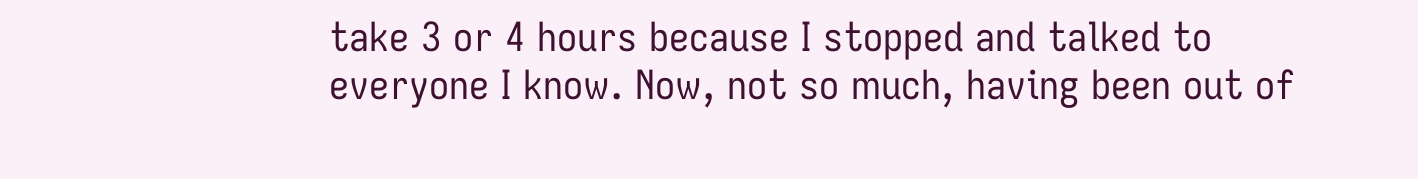take 3 or 4 hours because I stopped and talked to everyone I know. Now, not so much, having been out of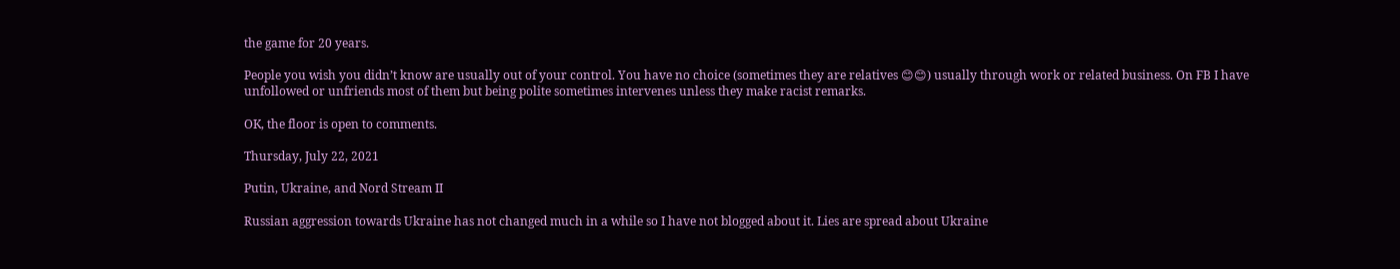the game for 20 years.

People you wish you didn’t know are usually out of your control. You have no choice (sometimes they are relatives 😊😊) usually through work or related business. On FB I have unfollowed or unfriends most of them but being polite sometimes intervenes unless they make racist remarks.

OK, the floor is open to comments.

Thursday, July 22, 2021

Putin, Ukraine, and Nord Stream II

Russian aggression towards Ukraine has not changed much in a while so I have not blogged about it. Lies are spread about Ukraine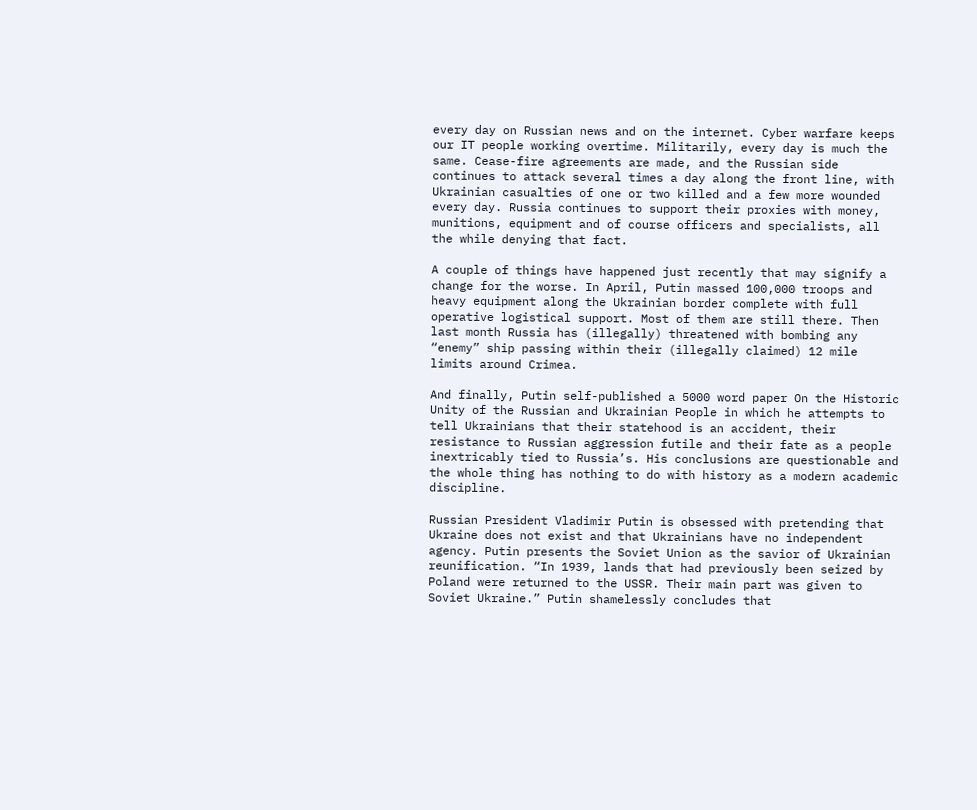every day on Russian news and on the internet. Cyber warfare keeps our IT people working overtime. Militarily, every day is much the same. Cease-fire agreements are made, and the Russian side continues to attack several times a day along the front line, with Ukrainian casualties of one or two killed and a few more wounded every day. Russia continues to support their proxies with money, munitions, equipment and of course officers and specialists, all the while denying that fact.

A couple of things have happened just recently that may signify a change for the worse. In April, Putin massed 100,000 troops and heavy equipment along the Ukrainian border complete with full operative logistical support. Most of them are still there. Then last month Russia has (illegally) threatened with bombing any “enemy” ship passing within their (illegally claimed) 12 mile limits around Crimea.

And finally, Putin self-published a 5000 word paper On the Historic Unity of the Russian and Ukrainian People in which he attempts to tell Ukrainians that their statehood is an accident, their resistance to Russian aggression futile and their fate as a people inextricably tied to Russia’s. His conclusions are questionable and the whole thing has nothing to do with history as a modern academic discipline.

Russian President Vladimir Putin is obsessed with pretending that Ukraine does not exist and that Ukrainians have no independent agency. Putin presents the Soviet Union as the savior of Ukrainian reunification. “In 1939, lands that had previously been seized by Poland were returned to the USSR. Their main part was given to Soviet Ukraine.” Putin shamelessly concludes that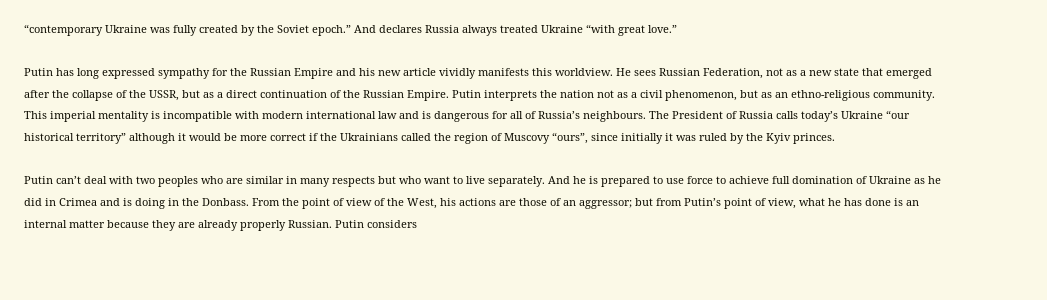“contemporary Ukraine was fully created by the Soviet epoch.” And declares Russia always treated Ukraine “with great love.”

Putin has long expressed sympathy for the Russian Empire and his new article vividly manifests this worldview. He sees Russian Federation, not as a new state that emerged after the collapse of the USSR, but as a direct continuation of the Russian Empire. Putin interprets the nation not as a civil phenomenon, but as an ethno-religious community. This imperial mentality is incompatible with modern international law and is dangerous for all of Russia’s neighbours. The President of Russia calls today’s Ukraine “our historical territory” although it would be more correct if the Ukrainians called the region of Muscovy “ours”, since initially it was ruled by the Kyiv princes.

Putin can’t deal with two peoples who are similar in many respects but who want to live separately. And he is prepared to use force to achieve full domination of Ukraine as he did in Crimea and is doing in the Donbass. From the point of view of the West, his actions are those of an aggressor; but from Putin’s point of view, what he has done is an internal matter because they are already properly Russian. Putin considers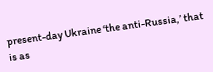present-day Ukraine ‘the anti-Russia,’ that is as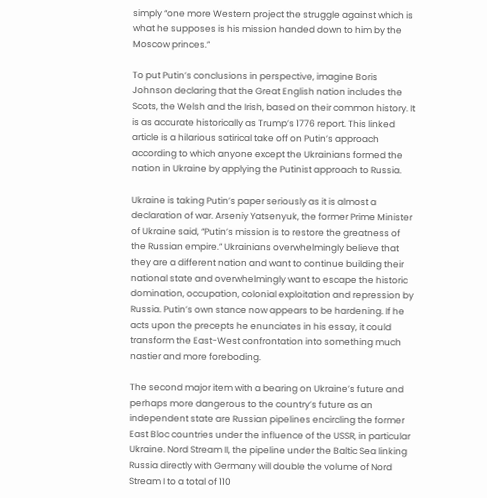simply “one more Western project the struggle against which is what he supposes is his mission handed down to him by the Moscow princes.”

To put Putin’s conclusions in perspective, imagine Boris Johnson declaring that the Great English nation includes the Scots, the Welsh and the Irish, based on their common history. It is as accurate historically as Trump’s 1776 report. This linked article is a hilarious satirical take off on Putin’s approach according to which anyone except the Ukrainians formed the nation in Ukraine by applying the Putinist approach to Russia.

Ukraine is taking Putin’s paper seriously as it is almost a declaration of war. Arseniy Yatsenyuk, the former Prime Minister of Ukraine said, “Putin’s mission is to restore the greatness of the Russian empire.” Ukrainians overwhelmingly believe that they are a different nation and want to continue building their national state and overwhelmingly want to escape the historic domination, occupation, colonial exploitation and repression by Russia. Putin’s own stance now appears to be hardening. If he acts upon the precepts he enunciates in his essay, it could transform the East-West confrontation into something much nastier and more foreboding.

The second major item with a bearing on Ukraine’s future and perhaps more dangerous to the country’s future as an independent state are Russian pipelines encircling the former East Bloc countries under the influence of the USSR, in particular Ukraine. Nord Stream II, the pipeline under the Baltic Sea linking Russia directly with Germany will double the volume of Nord Stream I to a total of 110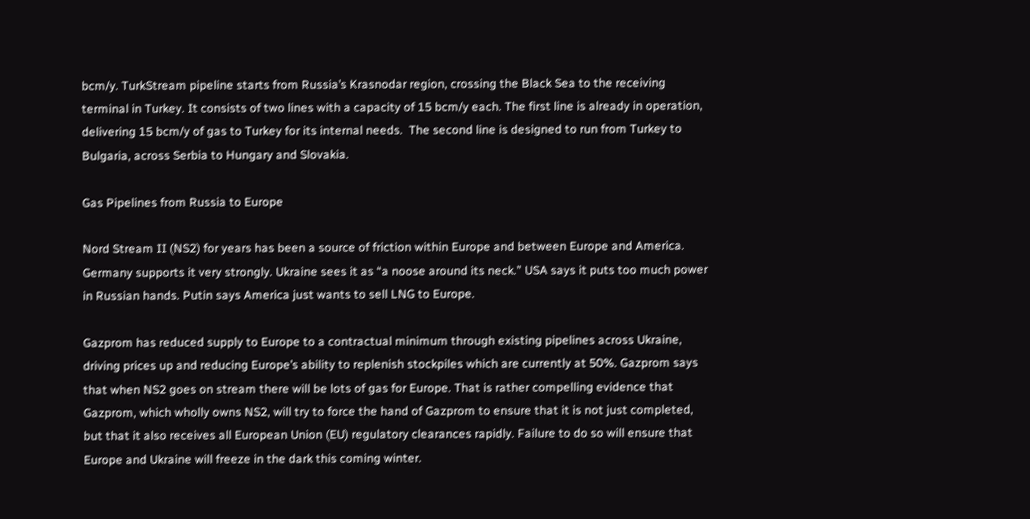bcm/y. TurkStream pipeline starts from Russia’s Krasnodar region, crossing the Black Sea to the receiving terminal in Turkey. It consists of two lines with a capacity of 15 bcm/y each. The first line is already in operation, delivering 15 bcm/y of gas to Turkey for its internal needs.  The second line is designed to run from Turkey to Bulgaria, across Serbia to Hungary and Slovakia.

Gas Pipelines from Russia to Europe

Nord Stream II (NS2) for years has been a source of friction within Europe and between Europe and America. Germany supports it very strongly. Ukraine sees it as “a noose around its neck.” USA says it puts too much power in Russian hands. Putin says America just wants to sell LNG to Europe.

Gazprom has reduced supply to Europe to a contractual minimum through existing pipelines across Ukraine, driving prices up and reducing Europe’s ability to replenish stockpiles which are currently at 50%. Gazprom says that when NS2 goes on stream there will be lots of gas for Europe. That is rather compelling evidence that Gazprom, which wholly owns NS2, will try to force the hand of Gazprom to ensure that it is not just completed, but that it also receives all European Union (EU) regulatory clearances rapidly. Failure to do so will ensure that Europe and Ukraine will freeze in the dark this coming winter.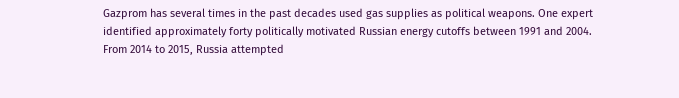Gazprom has several times in the past decades used gas supplies as political weapons. One expert identified approximately forty politically motivated Russian energy cutoffs between 1991 and 2004. From 2014 to 2015, Russia attempted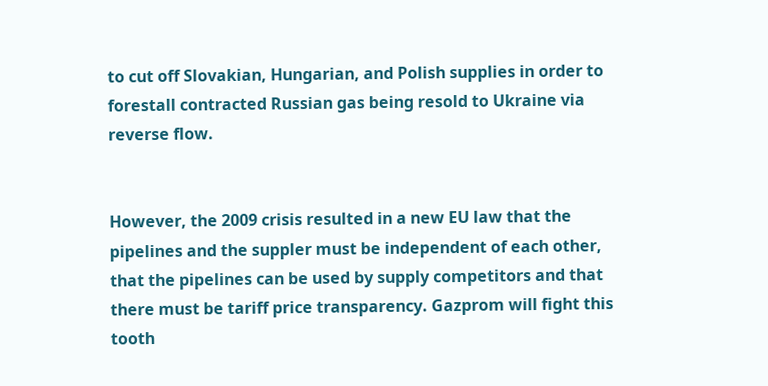to cut off Slovakian, Hungarian, and Polish supplies in order to forestall contracted Russian gas being resold to Ukraine via reverse flow.


However, the 2009 crisis resulted in a new EU law that the pipelines and the suppler must be independent of each other, that the pipelines can be used by supply competitors and that there must be tariff price transparency. Gazprom will fight this tooth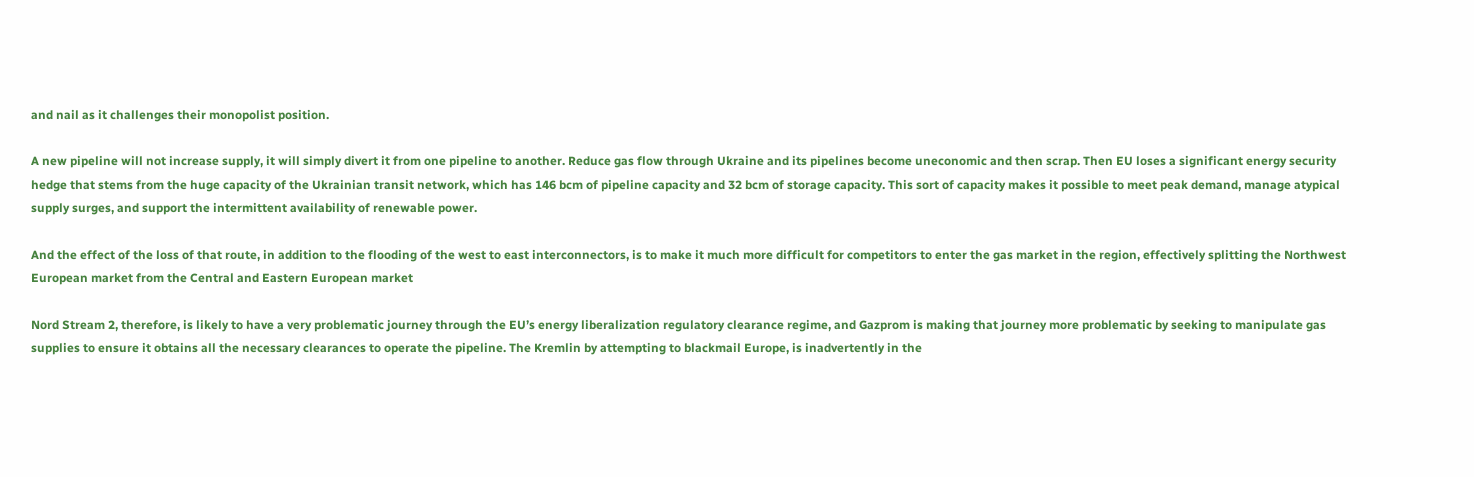and nail as it challenges their monopolist position.

A new pipeline will not increase supply, it will simply divert it from one pipeline to another. Reduce gas flow through Ukraine and its pipelines become uneconomic and then scrap. Then EU loses a significant energy security hedge that stems from the huge capacity of the Ukrainian transit network, which has 146 bcm of pipeline capacity and 32 bcm of storage capacity. This sort of capacity makes it possible to meet peak demand, manage atypical supply surges, and support the intermittent availability of renewable power.

And the effect of the loss of that route, in addition to the flooding of the west to east interconnectors, is to make it much more difficult for competitors to enter the gas market in the region, effectively splitting the Northwest European market from the Central and Eastern European market

Nord Stream 2, therefore, is likely to have a very problematic journey through the EU’s energy liberalization regulatory clearance regime, and Gazprom is making that journey more problematic by seeking to manipulate gas supplies to ensure it obtains all the necessary clearances to operate the pipeline. The Kremlin by attempting to blackmail Europe, is inadvertently in the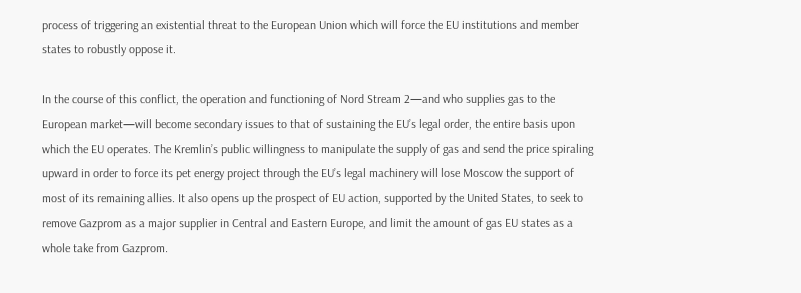process of triggering an existential threat to the European Union which will force the EU institutions and member states to robustly oppose it.

In the course of this conflict, the operation and functioning of Nord Stream 2—and who supplies gas to the European market—will become secondary issues to that of sustaining the EU’s legal order, the entire basis upon which the EU operates. The Kremlin’s public willingness to manipulate the supply of gas and send the price spiraling upward in order to force its pet energy project through the EU’s legal machinery will lose Moscow the support of most of its remaining allies. It also opens up the prospect of EU action, supported by the United States, to seek to remove Gazprom as a major supplier in Central and Eastern Europe, and limit the amount of gas EU states as a whole take from Gazprom.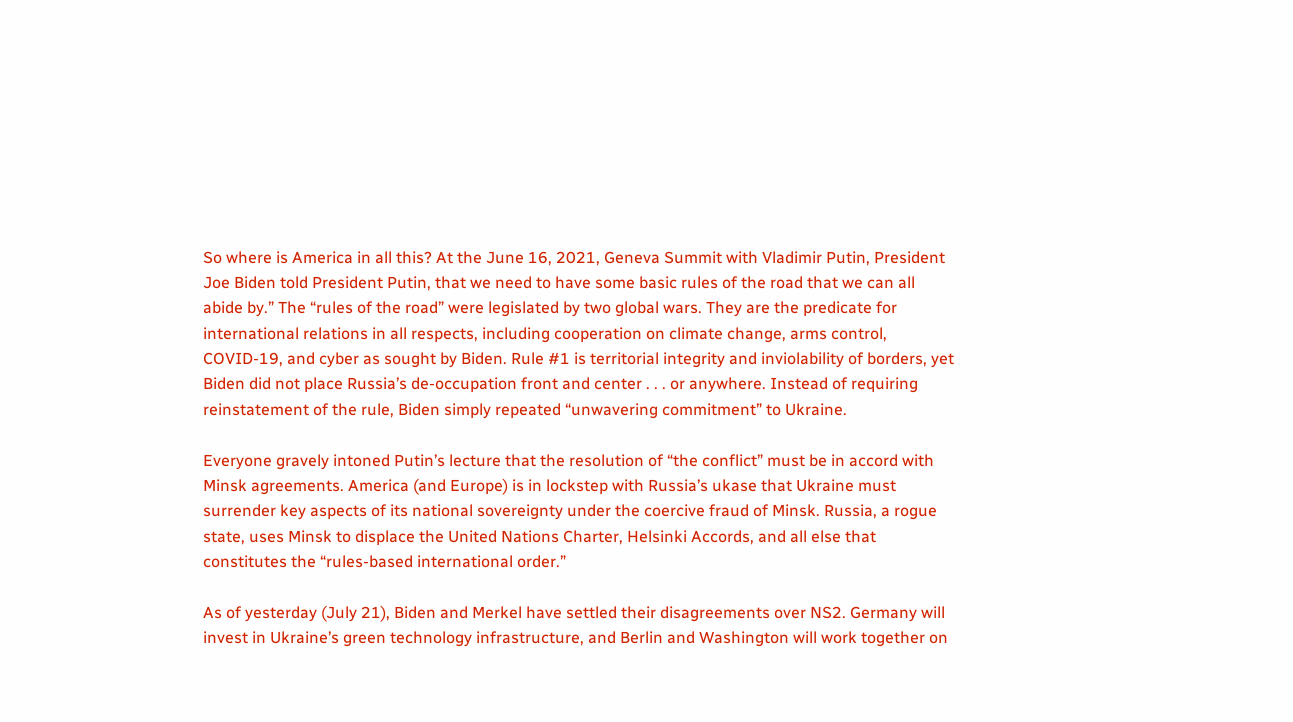So where is America in all this? At the June 16, 2021, Geneva Summit with Vladimir Putin, President Joe Biden told President Putin, that we need to have some basic rules of the road that we can all abide by.” The “rules of the road” were legislated by two global wars. They are the predicate for international relations in all respects, including cooperation on climate change, arms control, COVID-19, and cyber as sought by Biden. Rule #1 is territorial integrity and inviolability of borders, yet Biden did not place Russia’s de-occupation front and center . . . or anywhere. Instead of requiring reinstatement of the rule, Biden simply repeated “unwavering commitment” to Ukraine.

Everyone gravely intoned Putin’s lecture that the resolution of “the conflict” must be in accord with Minsk agreements. America (and Europe) is in lockstep with Russia’s ukase that Ukraine must surrender key aspects of its national sovereignty under the coercive fraud of Minsk. Russia, a rogue state, uses Minsk to displace the United Nations Charter, Helsinki Accords, and all else that constitutes the “rules-based international order.”

As of yesterday (July 21), Biden and Merkel have settled their disagreements over NS2. Germany will invest in Ukraine’s green technology infrastructure, and Berlin and Washington will work together on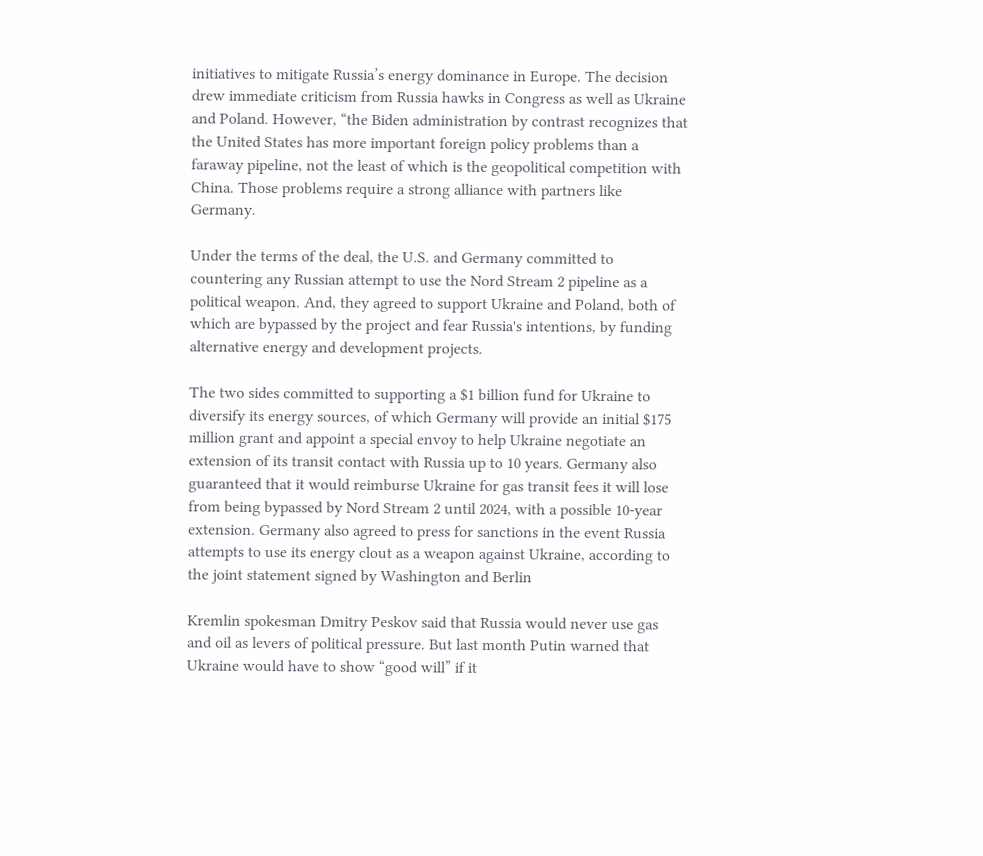initiatives to mitigate Russia’s energy dominance in Europe. The decision drew immediate criticism from Russia hawks in Congress as well as Ukraine and Poland. However, “the Biden administration by contrast recognizes that the United States has more important foreign policy problems than a faraway pipeline, not the least of which is the geopolitical competition with China. Those problems require a strong alliance with partners like Germany.

Under the terms of the deal, the U.S. and Germany committed to countering any Russian attempt to use the Nord Stream 2 pipeline as a political weapon. And, they agreed to support Ukraine and Poland, both of which are bypassed by the project and fear Russia's intentions, by funding alternative energy and development projects.

The two sides committed to supporting a $1 billion fund for Ukraine to diversify its energy sources, of which Germany will provide an initial $175 million grant and appoint a special envoy to help Ukraine negotiate an extension of its transit contact with Russia up to 10 years. Germany also guaranteed that it would reimburse Ukraine for gas transit fees it will lose from being bypassed by Nord Stream 2 until 2024, with a possible 10-year extension. Germany also agreed to press for sanctions in the event Russia attempts to use its energy clout as a weapon against Ukraine, according to the joint statement signed by Washington and Berlin

Kremlin spokesman Dmitry Peskov said that Russia would never use gas and oil as levers of political pressure. But last month Putin warned that Ukraine would have to show “good will” if it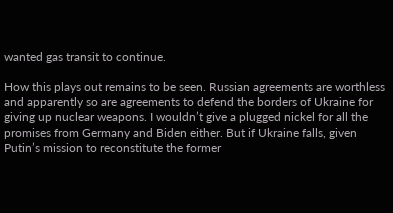wanted gas transit to continue.

How this plays out remains to be seen. Russian agreements are worthless and apparently so are agreements to defend the borders of Ukraine for giving up nuclear weapons. I wouldn’t give a plugged nickel for all the promises from Germany and Biden either. But if Ukraine falls, given Putin’s mission to reconstitute the former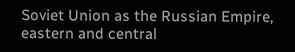Soviet Union as the Russian Empire, eastern and central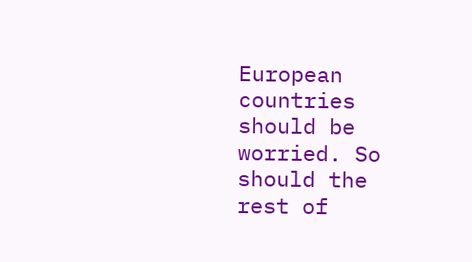European countries should be worried. So should the rest of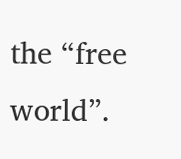the “free world”.